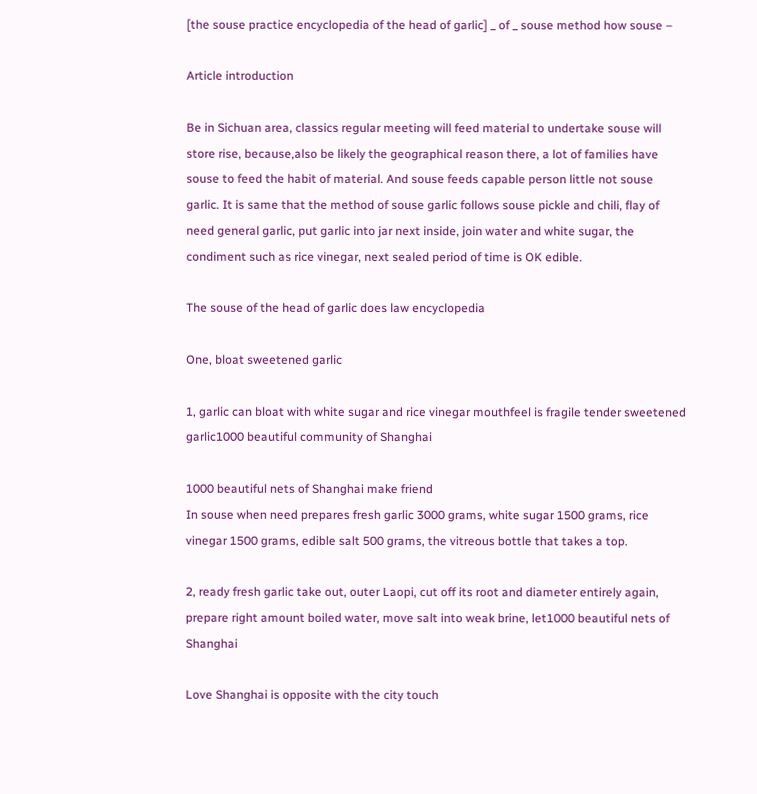[the souse practice encyclopedia of the head of garlic] _ of _ souse method how souse –

Article introduction

Be in Sichuan area, classics regular meeting will feed material to undertake souse will store rise, because,also be likely the geographical reason there, a lot of families have souse to feed the habit of material. And souse feeds capable person little not souse garlic. It is same that the method of souse garlic follows souse pickle and chili, flay of need general garlic, put garlic into jar next inside, join water and white sugar, the condiment such as rice vinegar, next sealed period of time is OK edible.

The souse of the head of garlic does law encyclopedia

One, bloat sweetened garlic

1, garlic can bloat with white sugar and rice vinegar mouthfeel is fragile tender sweetened garlic1000 beautiful community of Shanghai

1000 beautiful nets of Shanghai make friend
In souse when need prepares fresh garlic 3000 grams, white sugar 1500 grams, rice vinegar 1500 grams, edible salt 500 grams, the vitreous bottle that takes a top.

2, ready fresh garlic take out, outer Laopi, cut off its root and diameter entirely again, prepare right amount boiled water, move salt into weak brine, let1000 beautiful nets of Shanghai

Love Shanghai is opposite with the city touch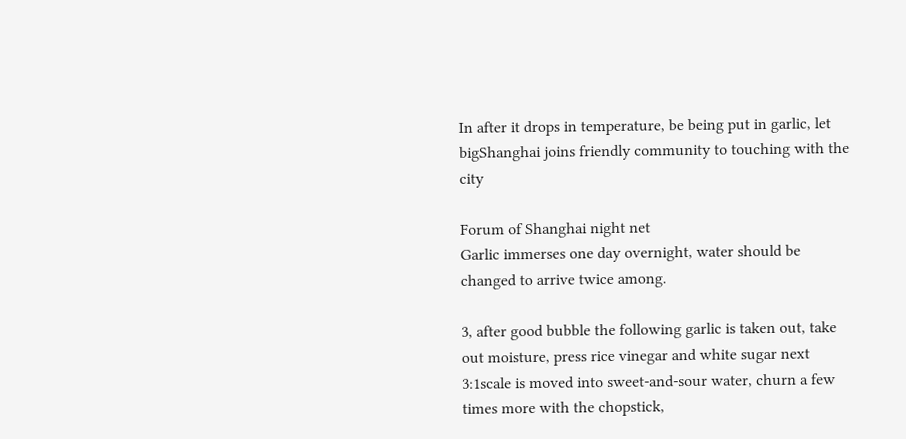In after it drops in temperature, be being put in garlic, let bigShanghai joins friendly community to touching with the city

Forum of Shanghai night net
Garlic immerses one day overnight, water should be changed to arrive twice among.

3, after good bubble the following garlic is taken out, take out moisture, press rice vinegar and white sugar next 3:1scale is moved into sweet-and-sour water, churn a few times more with the chopstick,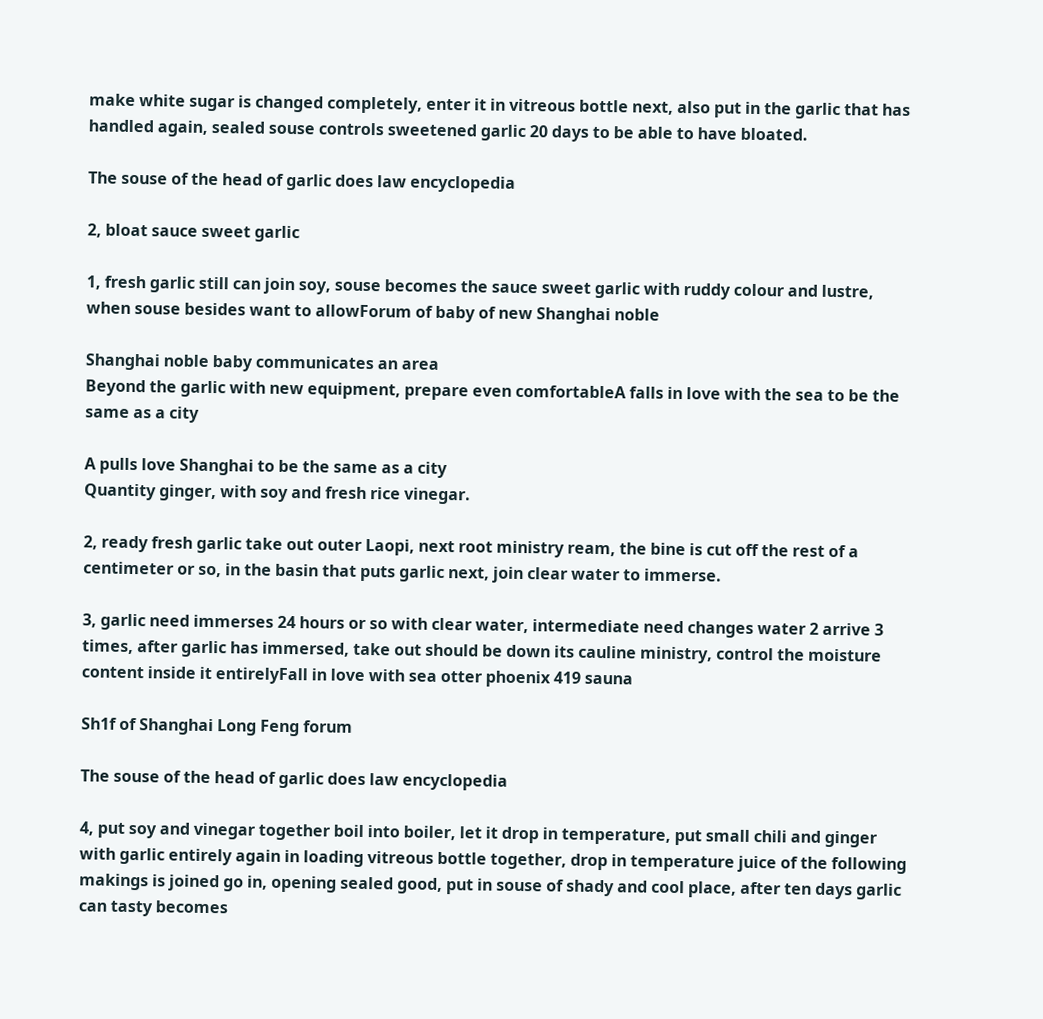make white sugar is changed completely, enter it in vitreous bottle next, also put in the garlic that has handled again, sealed souse controls sweetened garlic 20 days to be able to have bloated.

The souse of the head of garlic does law encyclopedia

2, bloat sauce sweet garlic

1, fresh garlic still can join soy, souse becomes the sauce sweet garlic with ruddy colour and lustre, when souse besides want to allowForum of baby of new Shanghai noble

Shanghai noble baby communicates an area
Beyond the garlic with new equipment, prepare even comfortableA falls in love with the sea to be the same as a city

A pulls love Shanghai to be the same as a city
Quantity ginger, with soy and fresh rice vinegar.

2, ready fresh garlic take out outer Laopi, next root ministry ream, the bine is cut off the rest of a centimeter or so, in the basin that puts garlic next, join clear water to immerse.

3, garlic need immerses 24 hours or so with clear water, intermediate need changes water 2 arrive 3 times, after garlic has immersed, take out should be down its cauline ministry, control the moisture content inside it entirelyFall in love with sea otter phoenix 419 sauna

Sh1f of Shanghai Long Feng forum

The souse of the head of garlic does law encyclopedia

4, put soy and vinegar together boil into boiler, let it drop in temperature, put small chili and ginger with garlic entirely again in loading vitreous bottle together, drop in temperature juice of the following makings is joined go in, opening sealed good, put in souse of shady and cool place, after ten days garlic can tasty becomes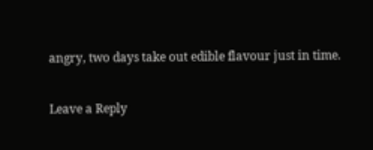angry, two days take out edible flavour just in time.

Leave a Reply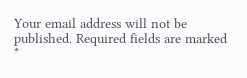Your email address will not be published. Required fields are marked *